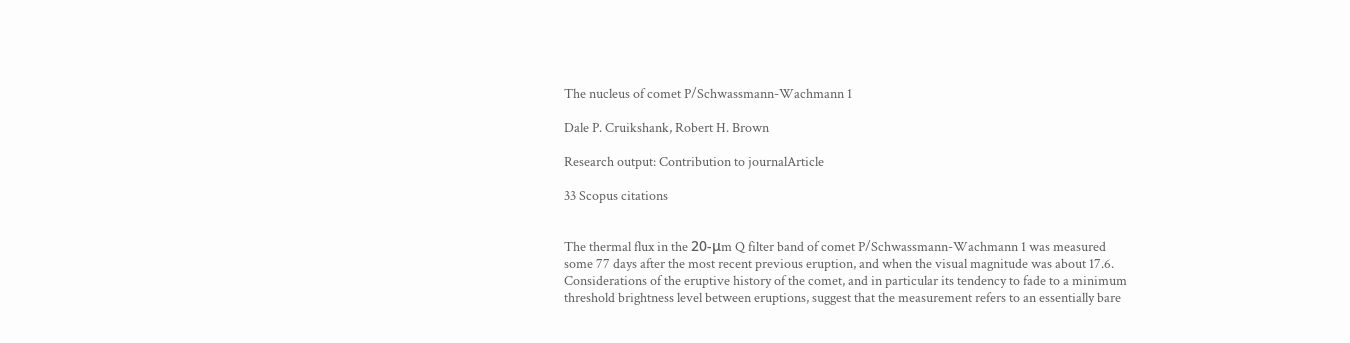The nucleus of comet P/Schwassmann-Wachmann 1

Dale P. Cruikshank, Robert H. Brown

Research output: Contribution to journalArticle

33 Scopus citations


The thermal flux in the 20-μm Q filter band of comet P/Schwassmann-Wachmann 1 was measured some 77 days after the most recent previous eruption, and when the visual magnitude was about 17.6. Considerations of the eruptive history of the comet, and in particular its tendency to fade to a minimum threshold brightness level between eruptions, suggest that the measurement refers to an essentially bare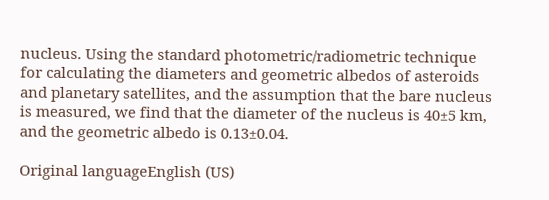nucleus. Using the standard photometric/radiometric technique for calculating the diameters and geometric albedos of asteroids and planetary satellites, and the assumption that the bare nucleus is measured, we find that the diameter of the nucleus is 40±5 km, and the geometric albedo is 0.13±0.04.

Original languageEnglish (US)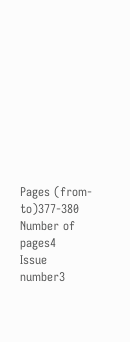Pages (from-to)377-380
Number of pages4
Issue number3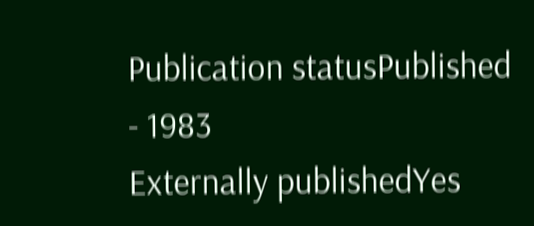Publication statusPublished - 1983
Externally publishedYes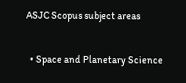ASJC Scopus subject areas

  • Space and Planetary Science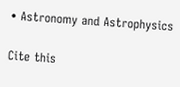• Astronomy and Astrophysics

Cite this